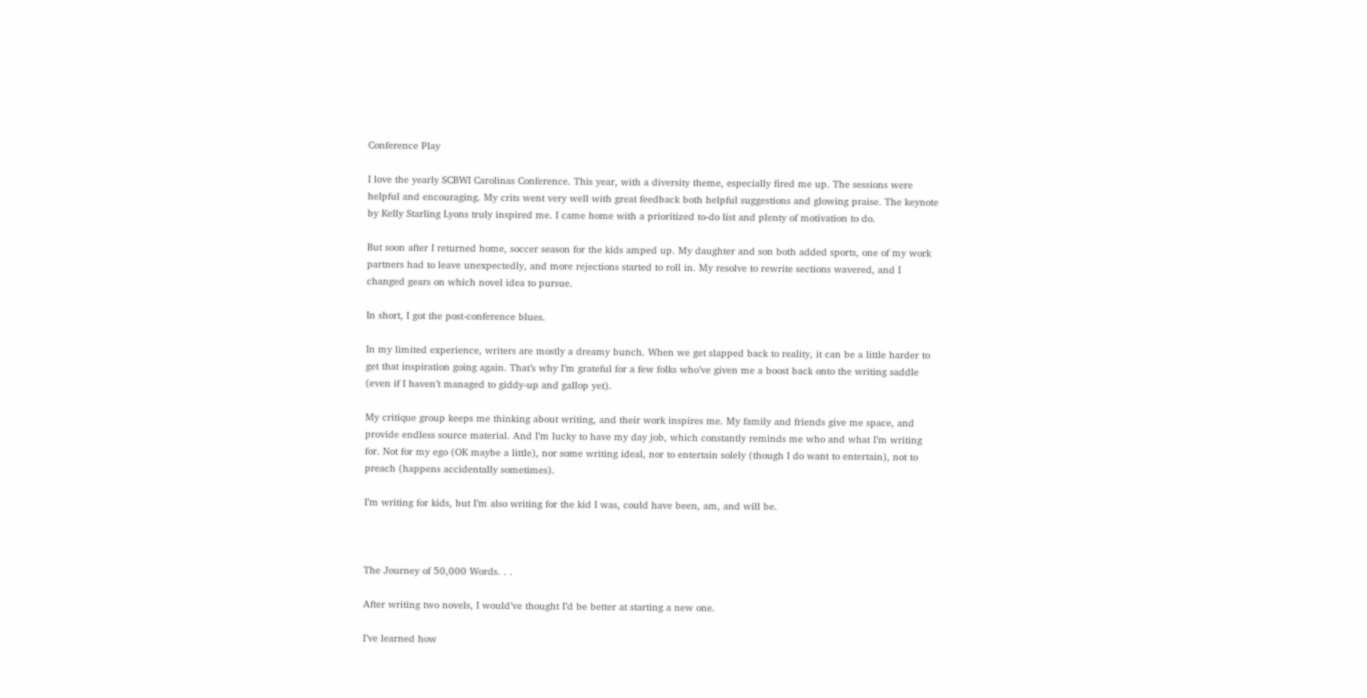Conference Play

I love the yearly SCBWI Carolinas Conference. This year, with a diversity theme, especially fired me up. The sessions were helpful and encouraging. My crits went very well with great feedback both helpful suggestions and glowing praise. The keynote by Kelly Starling Lyons truly inspired me. I came home with a prioritized to-do list and plenty of motivation to do.

But soon after I returned home, soccer season for the kids amped up. My daughter and son both added sports, one of my work partners had to leave unexpectedly, and more rejections started to roll in. My resolve to rewrite sections wavered, and I changed gears on which novel idea to pursue.

In short, I got the post-conference blues.

In my limited experience, writers are mostly a dreamy bunch. When we get slapped back to reality, it can be a little harder to get that inspiration going again. That’s why I’m grateful for a few folks who’ve given me a boost back onto the writing saddle (even if I haven’t managed to giddy-up and gallop yet).

My critique group keeps me thinking about writing, and their work inspires me. My family and friends give me space, and provide endless source material. And I’m lucky to have my day job, which constantly reminds me who and what I’m writing for. Not for my ego (OK maybe a little), nor some writing ideal, nor to entertain solely (though I do want to entertain), not to preach (happens accidentally sometimes).

I’m writing for kids, but I’m also writing for the kid I was, could have been, am, and will be.



The Journey of 50,000 Words. . .

After writing two novels, I would’ve thought I’d be better at starting a new one.

I’ve learned how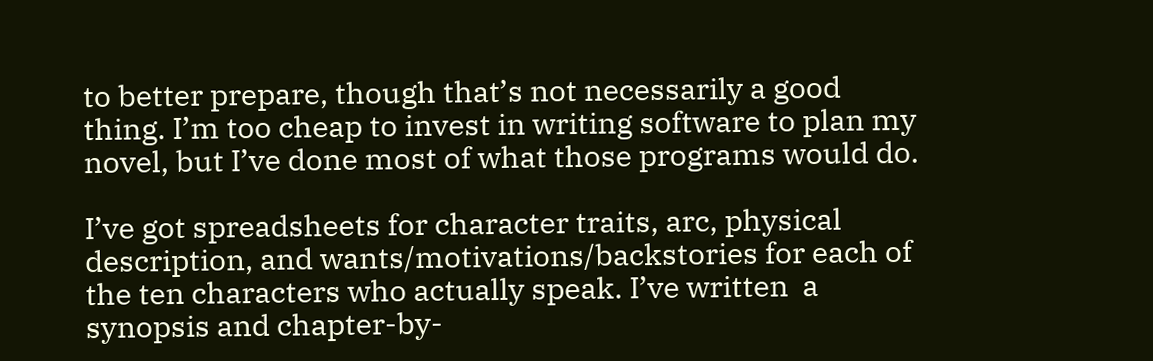to better prepare, though that’s not necessarily a good thing. I’m too cheap to invest in writing software to plan my novel, but I’ve done most of what those programs would do.

I’ve got spreadsheets for character traits, arc, physical description, and wants/motivations/backstories for each of the ten characters who actually speak. I’ve written  a synopsis and chapter-by-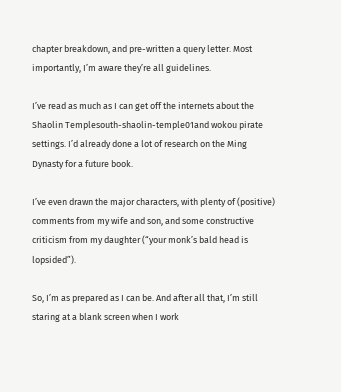chapter breakdown, and pre-written a query letter. Most importantly, I’m aware they’re all guidelines.

I’ve read as much as I can get off the internets about the Shaolin Templesouth-shaolin-temple01and wokou pirate settings. I’d already done a lot of research on the Ming Dynasty for a future book.

I’ve even drawn the major characters, with plenty of (positive) comments from my wife and son, and some constructive criticism from my daughter (“your monk’s bald head is lopsided”).

So, I’m as prepared as I can be. And after all that, I’m still staring at a blank screen when I work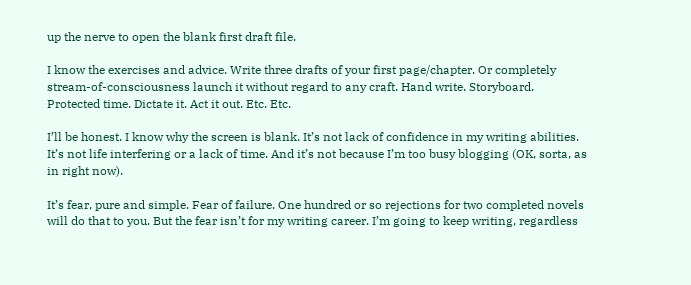up the nerve to open the blank first draft file.

I know the exercises and advice. Write three drafts of your first page/chapter. Or completely stream-of-consciousness launch it without regard to any craft. Hand write. Storyboard. Protected time. Dictate it. Act it out. Etc. Etc.

I’ll be honest. I know why the screen is blank. It’s not lack of confidence in my writing abilities. It’s not life interfering or a lack of time. And it’s not because I’m too busy blogging (OK, sorta, as in right now).

It’s fear, pure and simple. Fear of failure. One hundred or so rejections for two completed novels will do that to you. But the fear isn’t for my writing career. I’m going to keep writing, regardless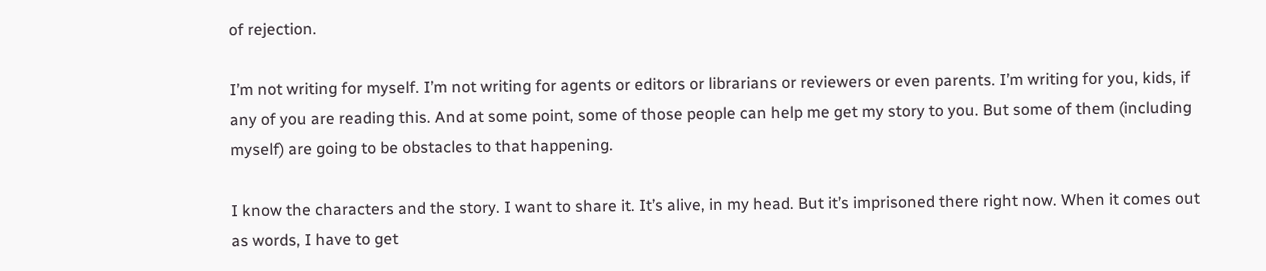of rejection.

I’m not writing for myself. I’m not writing for agents or editors or librarians or reviewers or even parents. I’m writing for you, kids, if any of you are reading this. And at some point, some of those people can help me get my story to you. But some of them (including myself) are going to be obstacles to that happening.

I know the characters and the story. I want to share it. It’s alive, in my head. But it’s imprisoned there right now. When it comes out as words, I have to get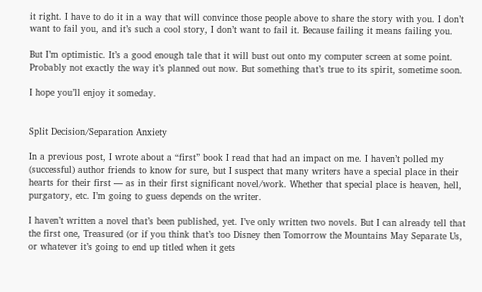it right. I have to do it in a way that will convince those people above to share the story with you. I don’t want to fail you, and it’s such a cool story, I don’t want to fail it. Because failing it means failing you.

But I’m optimistic. It’s a good enough tale that it will bust out onto my computer screen at some point. Probably not exactly the way it’s planned out now. But something that’s true to its spirit, sometime soon.

I hope you’ll enjoy it someday.


Split Decision/Separation Anxiety

In a previous post, I wrote about a “first” book I read that had an impact on me. I haven’t polled my (successful) author friends to know for sure, but I suspect that many writers have a special place in their hearts for their first — as in their first significant novel/work. Whether that special place is heaven, hell, purgatory, etc. I’m going to guess depends on the writer.

I haven’t written a novel that’s been published, yet. I’ve only written two novels. But I can already tell that the first one, Treasured (or if you think that’s too Disney then Tomorrow the Mountains May Separate Us, or whatever it’s going to end up titled when it gets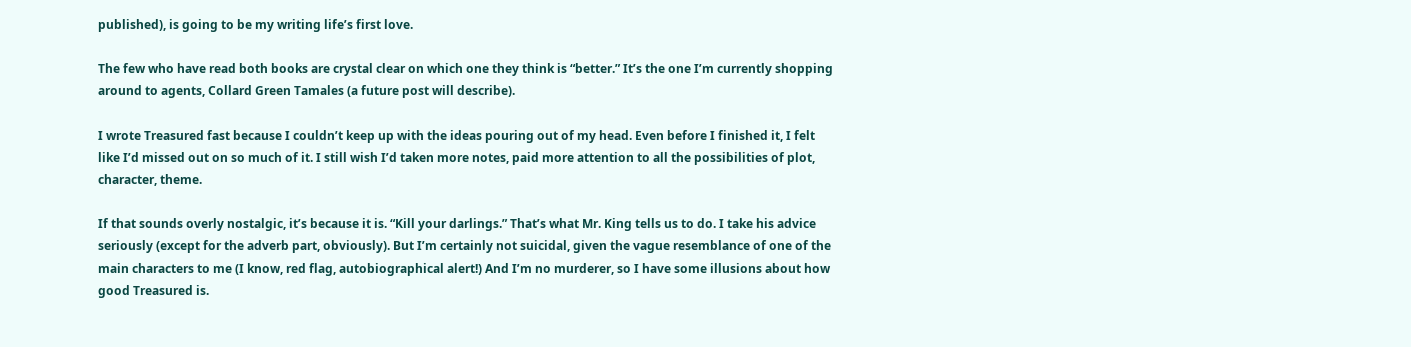published), is going to be my writing life’s first love.

The few who have read both books are crystal clear on which one they think is “better.” It’s the one I’m currently shopping around to agents, Collard Green Tamales (a future post will describe).

I wrote Treasured fast because I couldn’t keep up with the ideas pouring out of my head. Even before I finished it, I felt like I’d missed out on so much of it. I still wish I’d taken more notes, paid more attention to all the possibilities of plot, character, theme.

If that sounds overly nostalgic, it’s because it is. “Kill your darlings.” That’s what Mr. King tells us to do. I take his advice seriously (except for the adverb part, obviously). But I’m certainly not suicidal, given the vague resemblance of one of the main characters to me (I know, red flag, autobiographical alert!) And I’m no murderer, so I have some illusions about how good Treasured is.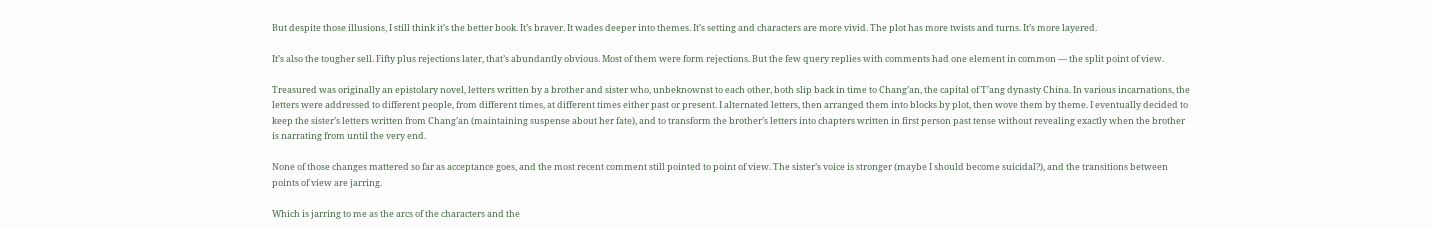But despite those illusions, I still think it’s the better book. It’s braver. It wades deeper into themes. It’s setting and characters are more vivid. The plot has more twists and turns. It’s more layered.

It’s also the tougher sell. Fifty plus rejections later, that’s abundantly obvious. Most of them were form rejections. But the few query replies with comments had one element in common — the split point of view.

Treasured was originally an epistolary novel, letters written by a brother and sister who, unbeknownst to each other, both slip back in time to Chang’an, the capital of T’ang dynasty China. In various incarnations, the letters were addressed to different people, from different times, at different times either past or present. I alternated letters, then arranged them into blocks by plot, then wove them by theme. I eventually decided to keep the sister’s letters written from Chang’an (maintaining suspense about her fate), and to transform the brother’s letters into chapters written in first person past tense without revealing exactly when the brother is narrating from until the very end.

None of those changes mattered so far as acceptance goes, and the most recent comment still pointed to point of view. The sister’s voice is stronger (maybe I should become suicidal?), and the transitions between points of view are jarring.

Which is jarring to me as the arcs of the characters and the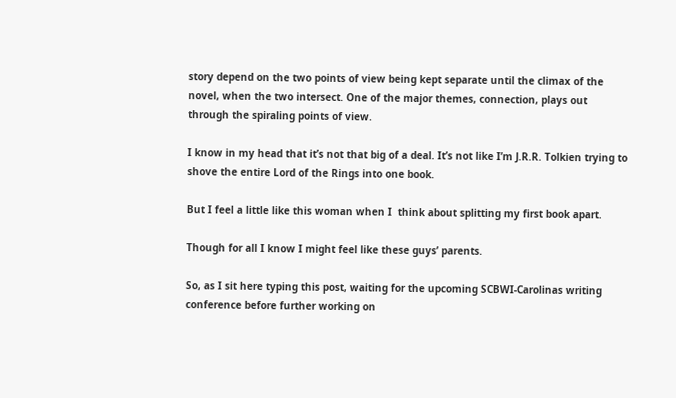story depend on the two points of view being kept separate until the climax of the novel, when the two intersect. One of the major themes, connection, plays out through the spiraling points of view.

I know in my head that it’s not that big of a deal. It’s not like I’m J.R.R. Tolkien trying to shove the entire Lord of the Rings into one book.

But I feel a little like this woman when I  think about splitting my first book apart.

Though for all I know I might feel like these guys’ parents.

So, as I sit here typing this post, waiting for the upcoming SCBWI-Carolinas writing conference before further working on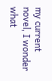my current novel, I wonder what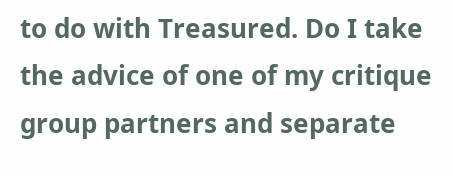to do with Treasured. Do I take the advice of one of my critique group partners and separate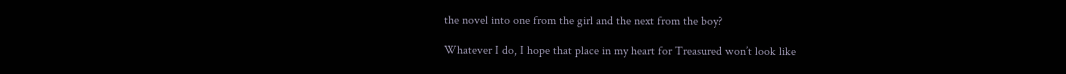the novel into one from the girl and the next from the boy?

Whatever I do, I hope that place in my heart for Treasured won’t look like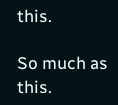this.

So much as this.